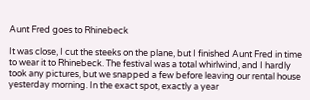Aunt Fred goes to Rhinebeck

It was close, I cut the steeks on the plane, but I finished Aunt Fred in time to wear it to Rhinebeck. The festival was a total whirlwind, and I hardly took any pictures, but we snapped a few before leaving our rental house yesterday morning. In the exact spot, exactly a year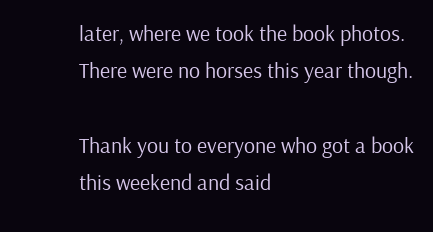later, where we took the book photos. There were no horses this year though.

Thank you to everyone who got a book this weekend and said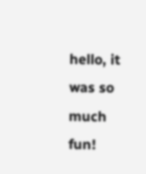hello, it was so much fun!